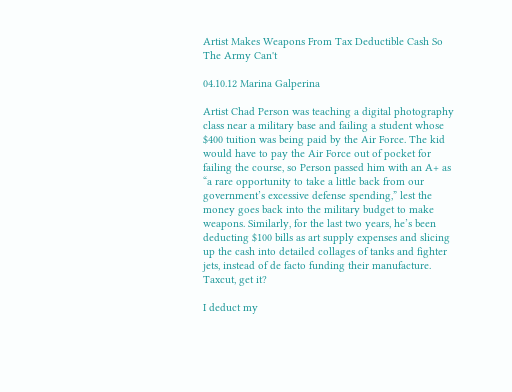Artist Makes Weapons From Tax Deductible Cash So The Army Can't

04.10.12 Marina Galperina

Artist Chad Person was teaching a digital photography class near a military base and failing a student whose $400 tuition was being paid by the Air Force. The kid would have to pay the Air Force out of pocket for failing the course, so Person passed him with an A+ as “a rare opportunity to take a little back from our government’s excessive defense spending,” lest the money goes back into the military budget to make weapons. Similarly, for the last two years, he’s been deducting $100 bills as art supply expenses and slicing up the cash into detailed collages of tanks and fighter jets, instead of de facto funding their manufacture. Taxcut, get it?

I deduct my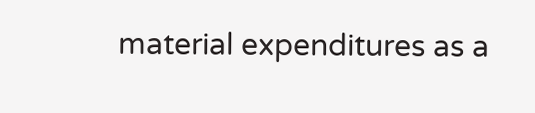material expenditures as a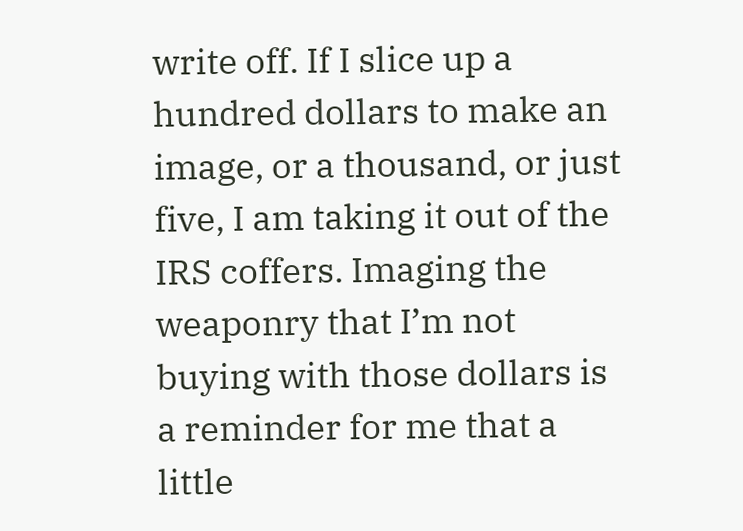write off. If I slice up a hundred dollars to make an image, or a thousand, or just five, I am taking it out of the IRS coffers. Imaging the weaponry that I’m not buying with those dollars is a reminder for me that a little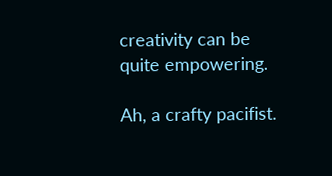creativity can be quite empowering.

Ah, a crafty pacifist.